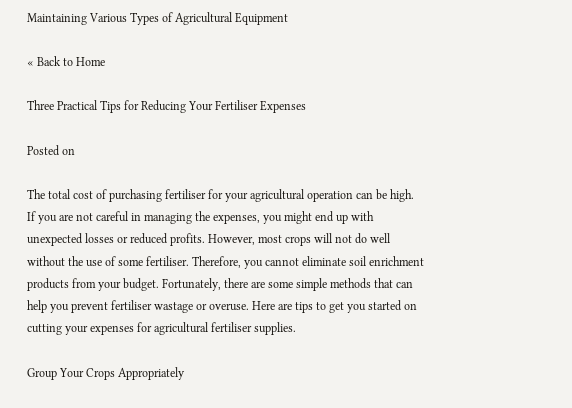Maintaining Various Types of Agricultural Equipment

« Back to Home

Three Practical Tips for Reducing Your Fertiliser Expenses

Posted on

The total cost of purchasing fertiliser for your agricultural operation can be high. If you are not careful in managing the expenses, you might end up with unexpected losses or reduced profits. However, most crops will not do well without the use of some fertiliser. Therefore, you cannot eliminate soil enrichment products from your budget. Fortunately, there are some simple methods that can help you prevent fertiliser wastage or overuse. Here are tips to get you started on cutting your expenses for agricultural fertiliser supplies.

Group Your Crops Appropriately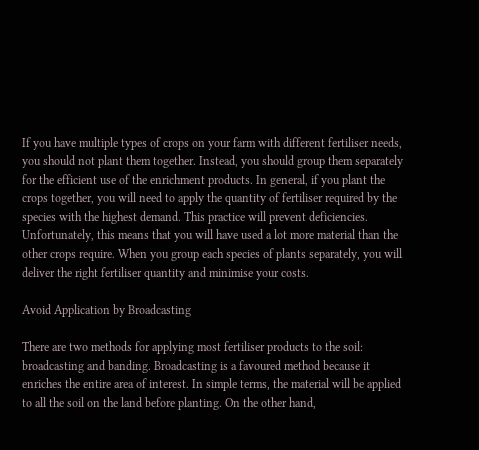If you have multiple types of crops on your farm with different fertiliser needs, you should not plant them together. Instead, you should group them separately for the efficient use of the enrichment products. In general, if you plant the crops together, you will need to apply the quantity of fertiliser required by the species with the highest demand. This practice will prevent deficiencies. Unfortunately, this means that you will have used a lot more material than the other crops require. When you group each species of plants separately, you will deliver the right fertiliser quantity and minimise your costs.

Avoid Application by Broadcasting

There are two methods for applying most fertiliser products to the soil: broadcasting and banding. Broadcasting is a favoured method because it enriches the entire area of interest. In simple terms, the material will be applied to all the soil on the land before planting. On the other hand,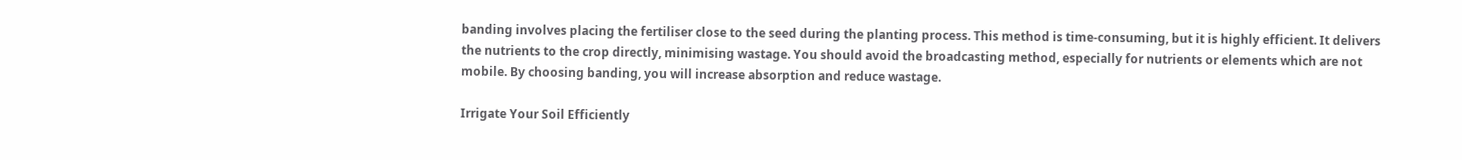banding involves placing the fertiliser close to the seed during the planting process. This method is time-consuming, but it is highly efficient. It delivers the nutrients to the crop directly, minimising wastage. You should avoid the broadcasting method, especially for nutrients or elements which are not mobile. By choosing banding, you will increase absorption and reduce wastage.

Irrigate Your Soil Efficiently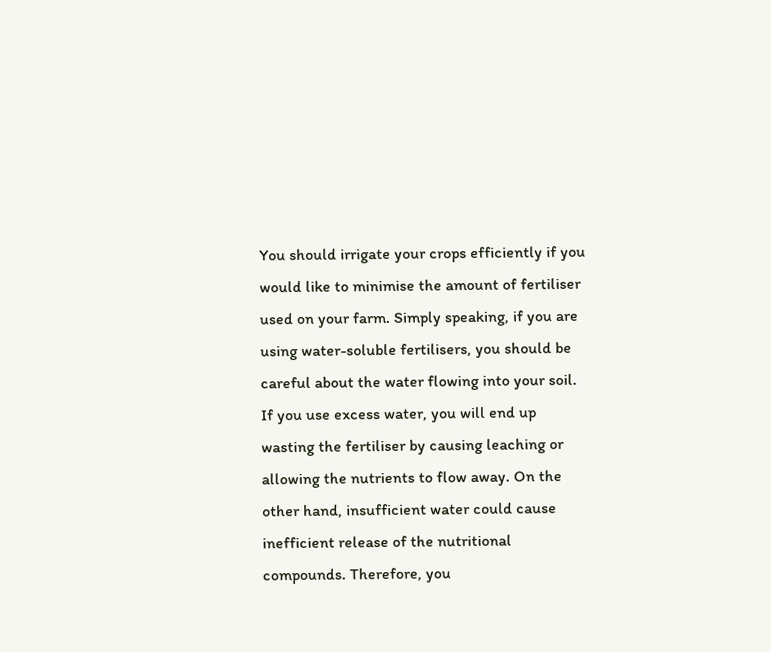You should irrigate your crops efficiently if you would like to minimise the amount of fertiliser used on your farm. Simply speaking, if you are using water-soluble fertilisers, you should be careful about the water flowing into your soil. If you use excess water, you will end up wasting the fertiliser by causing leaching or allowing the nutrients to flow away. On the other hand, insufficient water could cause inefficient release of the nutritional compounds. Therefore, you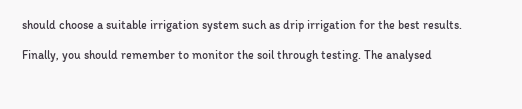should choose a suitable irrigation system such as drip irrigation for the best results.

Finally, you should remember to monitor the soil through testing. The analysed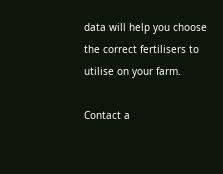data will help you choose the correct fertilisers to utilise on your farm.

Contact a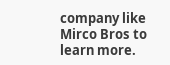company like Mirco Bros to learn more.